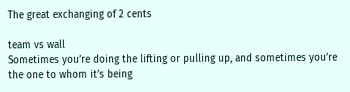The great exchanging of 2 cents

team vs wall
Sometimes you’re doing the lifting or pulling up, and sometimes you’re the one to whom it’s being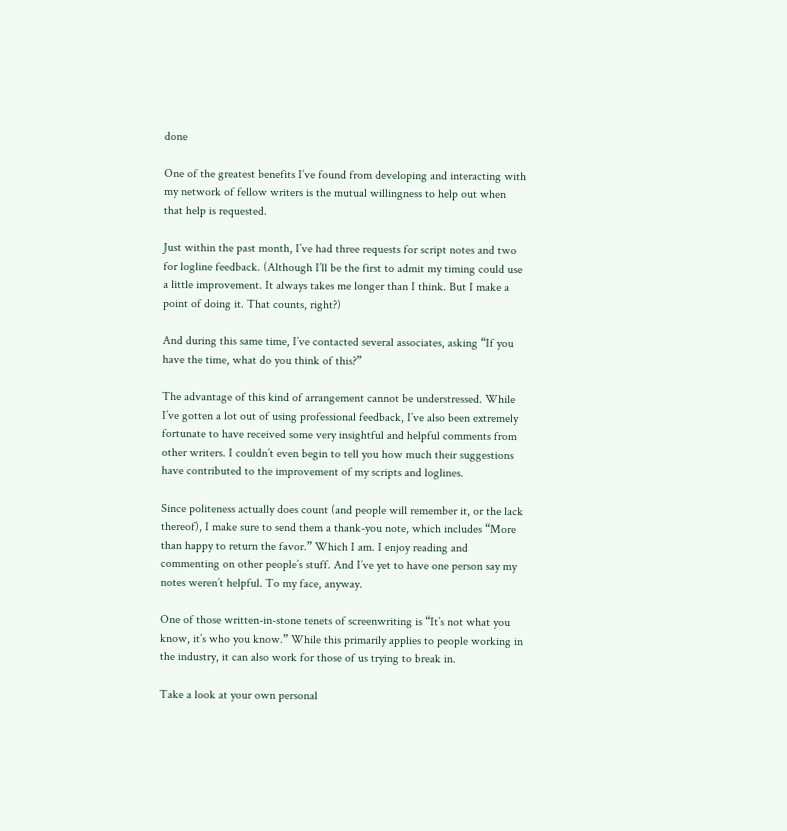done

One of the greatest benefits I’ve found from developing and interacting with my network of fellow writers is the mutual willingness to help out when that help is requested.

Just within the past month, I’ve had three requests for script notes and two for logline feedback. (Although I’ll be the first to admit my timing could use a little improvement. It always takes me longer than I think. But I make a point of doing it. That counts, right?)

And during this same time, I’ve contacted several associates, asking “If you have the time, what do you think of this?”

The advantage of this kind of arrangement cannot be understressed. While I’ve gotten a lot out of using professional feedback, I’ve also been extremely fortunate to have received some very insightful and helpful comments from other writers. I couldn’t even begin to tell you how much their suggestions have contributed to the improvement of my scripts and loglines.

Since politeness actually does count (and people will remember it, or the lack thereof), I make sure to send them a thank-you note, which includes “More than happy to return the favor.” Which I am. I enjoy reading and commenting on other people’s stuff. And I’ve yet to have one person say my notes weren’t helpful. To my face, anyway.

One of those written-in-stone tenets of screenwriting is “It’s not what you know, it’s who you know.” While this primarily applies to people working in the industry, it can also work for those of us trying to break in.

Take a look at your own personal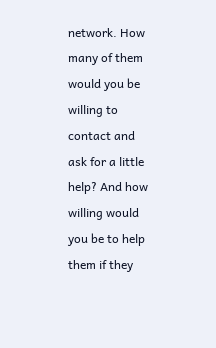network. How many of them would you be willing to contact and ask for a little help? And how willing would you be to help them if they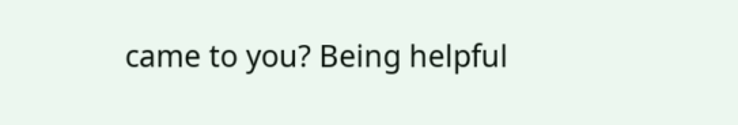came to you? Being helpful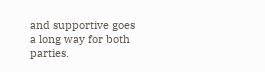and supportive goes a long way for both parties.